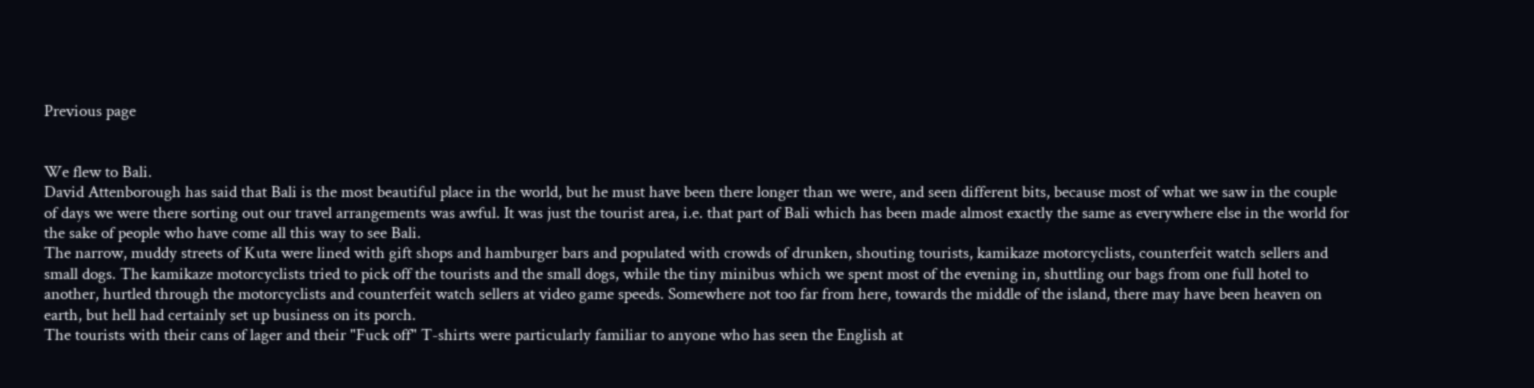Previous page


We flew to Bali.
David Attenborough has said that Bali is the most beautiful place in the world, but he must have been there longer than we were, and seen different bits, because most of what we saw in the couple of days we were there sorting out our travel arrangements was awful. It was just the tourist area, i.e. that part of Bali which has been made almost exactly the same as everywhere else in the world for the sake of people who have come all this way to see Bali.
The narrow, muddy streets of Kuta were lined with gift shops and hamburger bars and populated with crowds of drunken, shouting tourists, kamikaze motorcyclists, counterfeit watch sellers and small dogs. The kamikaze motorcyclists tried to pick off the tourists and the small dogs, while the tiny minibus which we spent most of the evening in, shuttling our bags from one full hotel to another, hurtled through the motorcyclists and counterfeit watch sellers at video game speeds. Somewhere not too far from here, towards the middle of the island, there may have been heaven on earth, but hell had certainly set up business on its porch.
The tourists with their cans of lager and their "Fuck off" T-shirts were particularly familiar to anyone who has seen the English at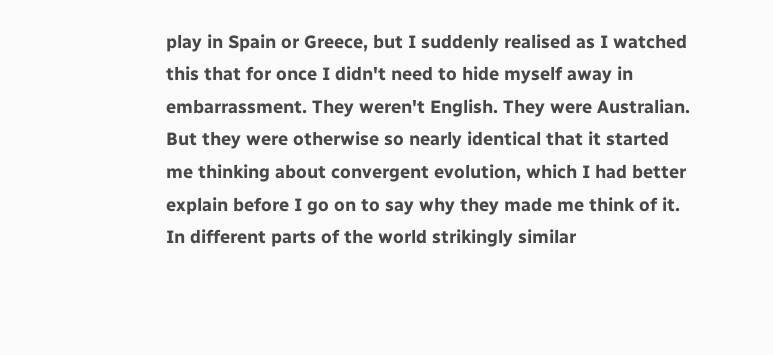play in Spain or Greece, but I suddenly realised as I watched this that for once I didn't need to hide myself away in embarrassment. They weren't English. They were Australian.
But they were otherwise so nearly identical that it started me thinking about convergent evolution, which I had better explain before I go on to say why they made me think of it.
In different parts of the world strikingly similar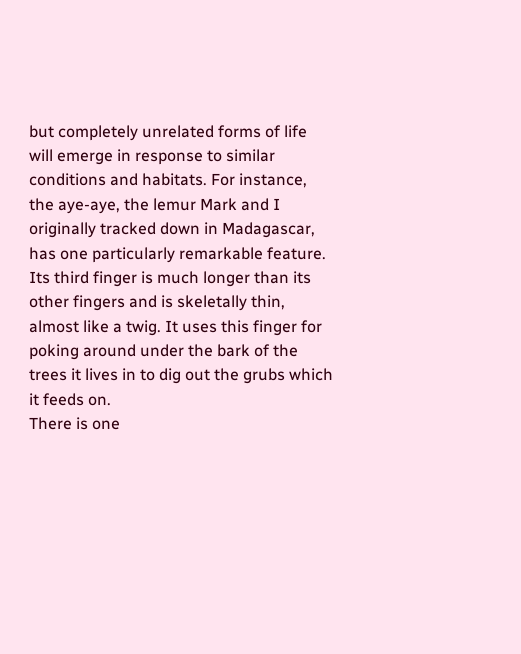but completely unrelated forms of life will emerge in response to similar conditions and habitats. For instance, the aye-aye, the lemur Mark and I originally tracked down in Madagascar, has one particularly remarkable feature. Its third finger is much longer than its other fingers and is skeletally thin, almost like a twig. It uses this finger for poking around under the bark of the trees it lives in to dig out the grubs which it feeds on.
There is one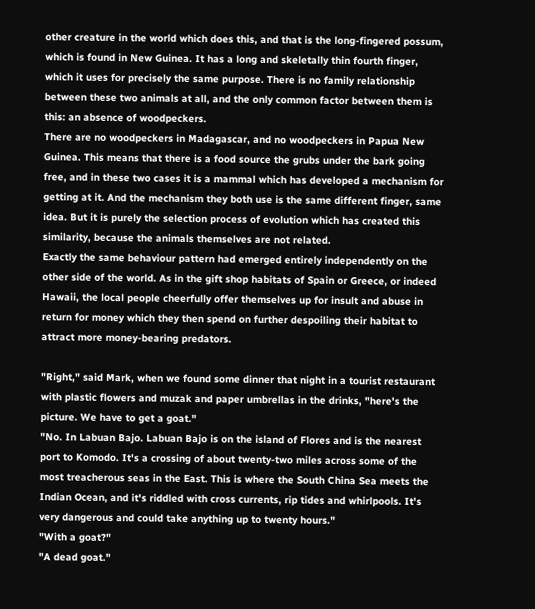other creature in the world which does this, and that is the long-fingered possum, which is found in New Guinea. It has a long and skeletally thin fourth finger, which it uses for precisely the same purpose. There is no family relationship between these two animals at all, and the only common factor between them is this: an absence of woodpeckers.
There are no woodpeckers in Madagascar, and no woodpeckers in Papua New Guinea. This means that there is a food source the grubs under the bark going free, and in these two cases it is a mammal which has developed a mechanism for getting at it. And the mechanism they both use is the same different finger, same idea. But it is purely the selection process of evolution which has created this similarity, because the animals themselves are not related.
Exactly the same behaviour pattern had emerged entirely independently on the other side of the world. As in the gift shop habitats of Spain or Greece, or indeed Hawaii, the local people cheerfully offer themselves up for insult and abuse in return for money which they then spend on further despoiling their habitat to attract more money-bearing predators.

"Right," said Mark, when we found some dinner that night in a tourist restaurant with plastic flowers and muzak and paper umbrellas in the drinks, "here's the picture. We have to get a goat."
"No. In Labuan Bajo. Labuan Bajo is on the island of Flores and is the nearest port to Komodo. It's a crossing of about twenty-two miles across some of the most treacherous seas in the East. This is where the South China Sea meets the Indian Ocean, and it's riddled with cross currents, rip tides and whirlpools. It's very dangerous and could take anything up to twenty hours."
"With a goat?"
"A dead goat."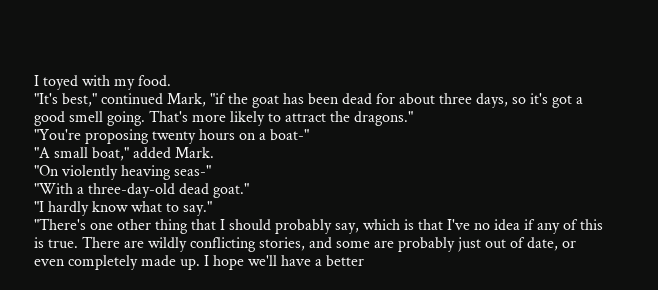I toyed with my food.
"It's best," continued Mark, "if the goat has been dead for about three days, so it's got a good smell going. That's more likely to attract the dragons."
"You're proposing twenty hours on a boat-"
"A small boat," added Mark.
"On violently heaving seas-"
"With a three-day-old dead goat."
"I hardly know what to say."
"There's one other thing that I should probably say, which is that I've no idea if any of this is true. There are wildly conflicting stories, and some are probably just out of date, or even completely made up. I hope we'll have a better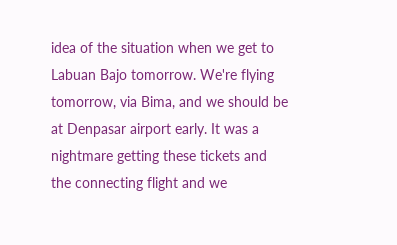idea of the situation when we get to Labuan Bajo tomorrow. We're flying tomorrow, via Bima, and we should be at Denpasar airport early. It was a nightmare getting these tickets and the connecting flight and we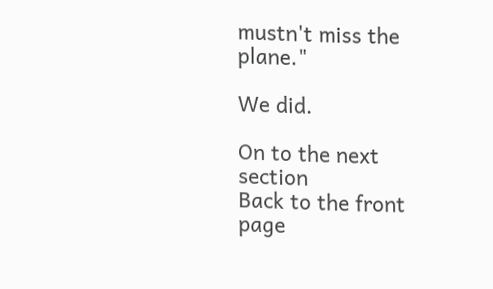mustn't miss the plane."

We did.

On to the next section
Back to the front page